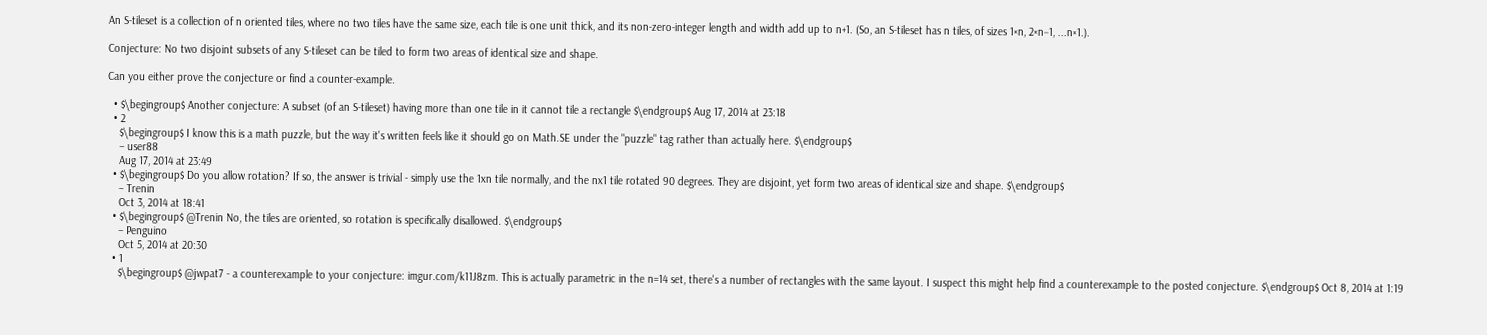An S-tileset is a collection of n oriented tiles, where no two tiles have the same size, each tile is one unit thick, and its non-zero-integer length and width add up to n+1. (So, an S-tileset has n tiles, of sizes 1×n, 2×n−1, ...n×1.).

Conjecture: No two disjoint subsets of any S-tileset can be tiled to form two areas of identical size and shape.

Can you either prove the conjecture or find a counter-example.

  • $\begingroup$ Another conjecture: A subset (of an S-tileset) having more than one tile in it cannot tile a rectangle $\endgroup$ Aug 17, 2014 at 23:18
  • 2
    $\begingroup$ I know this is a math puzzle, but the way it's written feels like it should go on Math.SE under the "puzzle" tag rather than actually here. $\endgroup$
    – user88
    Aug 17, 2014 at 23:49
  • $\begingroup$ Do you allow rotation? If so, the answer is trivial - simply use the 1xn tile normally, and the nx1 tile rotated 90 degrees. They are disjoint, yet form two areas of identical size and shape. $\endgroup$
    – Trenin
    Oct 3, 2014 at 18:41
  • $\begingroup$ @Trenin No, the tiles are oriented, so rotation is specifically disallowed. $\endgroup$
    – Penguino
    Oct 5, 2014 at 20:30
  • 1
    $\begingroup$ @jwpat7 - a counterexample to your conjecture: imgur.com/k11J8zm. This is actually parametric in the n=14 set, there's a number of rectangles with the same layout. I suspect this might help find a counterexample to the posted conjecture. $\endgroup$ Oct 8, 2014 at 1:19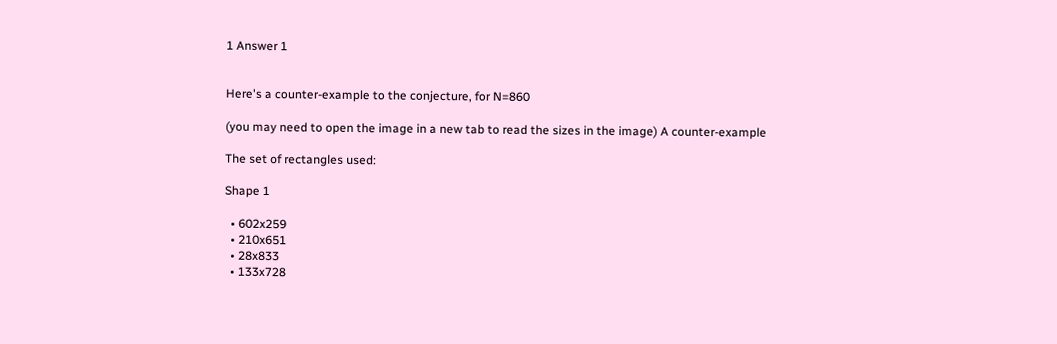1 Answer 1


Here's a counter-example to the conjecture, for N=860

(you may need to open the image in a new tab to read the sizes in the image) A counter-example

The set of rectangles used:

Shape 1

  • 602x259
  • 210x651
  • 28x833
  • 133x728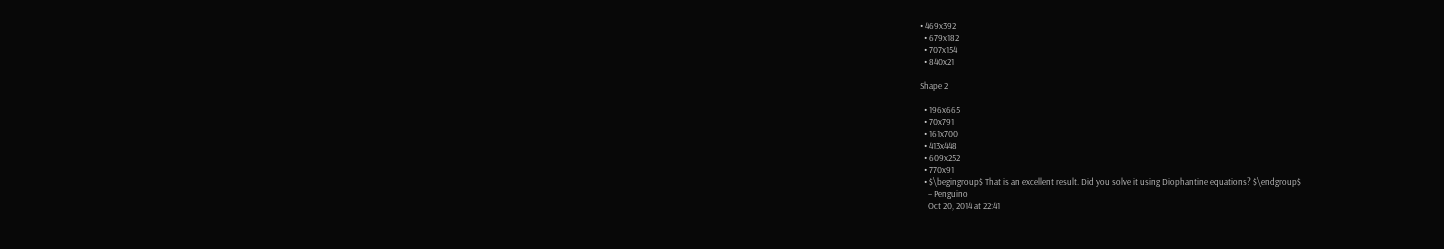• 469x392
  • 679x182
  • 707x154
  • 840x21

Shape 2

  • 196x665
  • 70x791
  • 161x700
  • 413x448
  • 609x252
  • 770x91
  • $\begingroup$ That is an excellent result. Did you solve it using Diophantine equations? $\endgroup$
    – Penguino
    Oct 20, 2014 at 22:41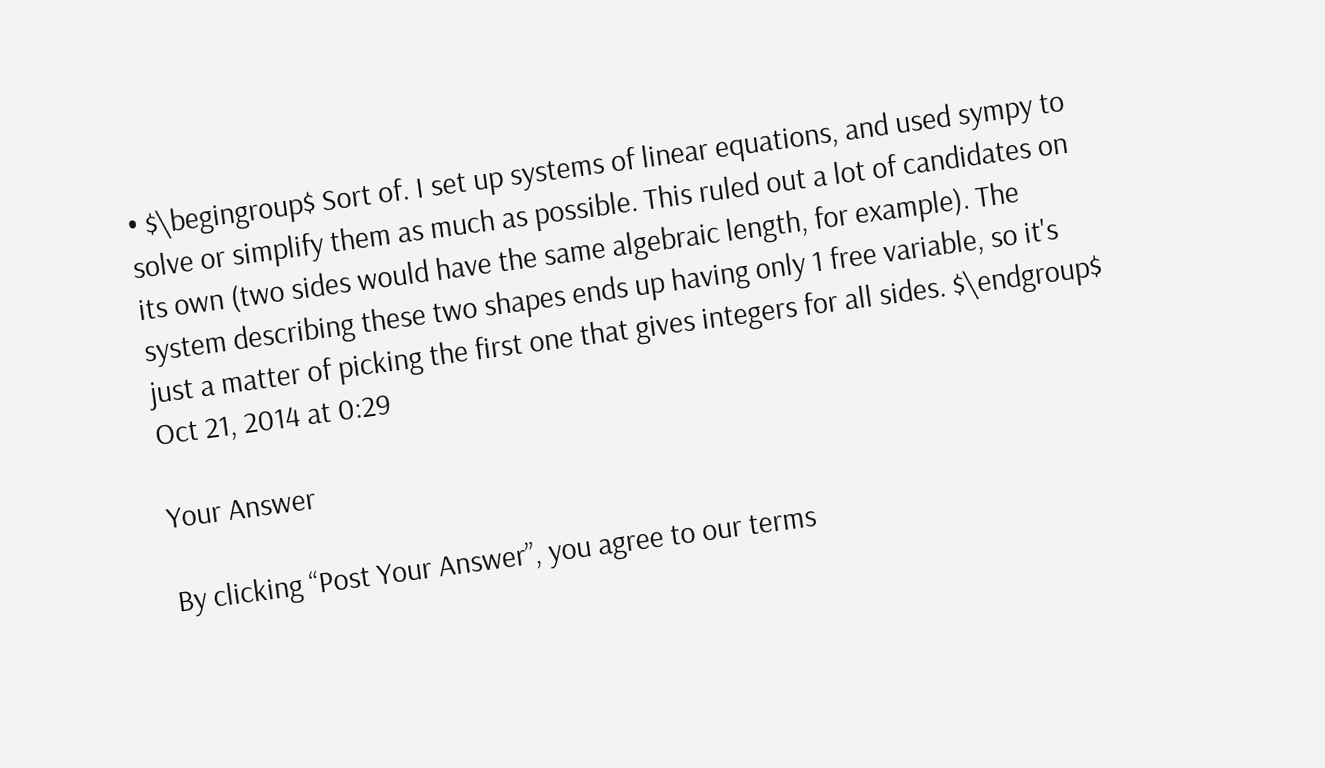• $\begingroup$ Sort of. I set up systems of linear equations, and used sympy to solve or simplify them as much as possible. This ruled out a lot of candidates on its own (two sides would have the same algebraic length, for example). The system describing these two shapes ends up having only 1 free variable, so it's just a matter of picking the first one that gives integers for all sides. $\endgroup$ Oct 21, 2014 at 0:29

Your Answer

By clicking “Post Your Answer”, you agree to our terms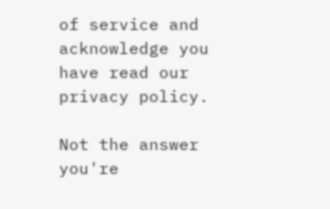of service and acknowledge you have read our privacy policy.

Not the answer you're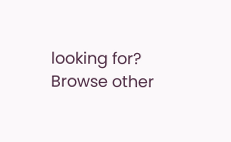looking for? Browse other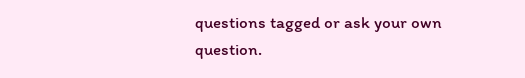questions tagged or ask your own question.